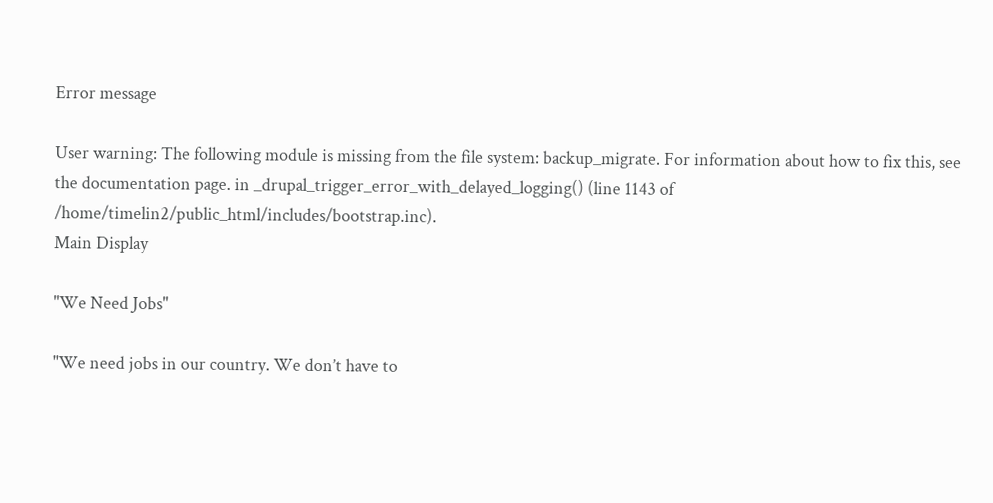Error message

User warning: The following module is missing from the file system: backup_migrate. For information about how to fix this, see the documentation page. in _drupal_trigger_error_with_delayed_logging() (line 1143 of /home/timelin2/public_html/includes/bootstrap.inc).
Main Display

"We Need Jobs"

"We need jobs in our country. We don’t have to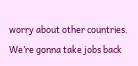worry about other countries. We’re gonna take jobs back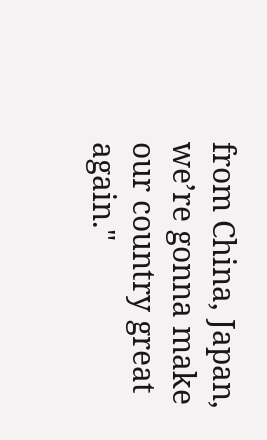from China, Japan, we’re gonna make our country great again."